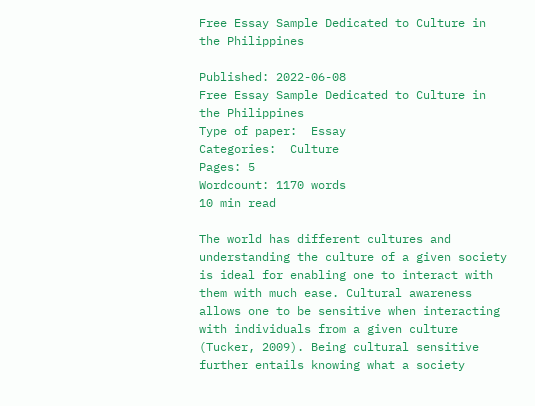Free Essay Sample Dedicated to Culture in the Philippines

Published: 2022-06-08
Free Essay Sample Dedicated to Culture in the Philippines
Type of paper:  Essay
Categories:  Culture
Pages: 5
Wordcount: 1170 words
10 min read

The world has different cultures and understanding the culture of a given society is ideal for enabling one to interact with them with much ease. Cultural awareness allows one to be sensitive when interacting with individuals from a given culture (Tucker, 2009). Being cultural sensitive further entails knowing what a society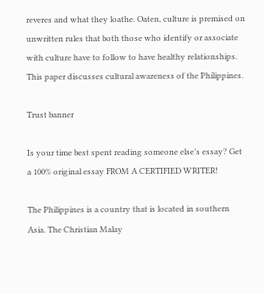reveres and what they loathe. Oaten, culture is premised on unwritten rules that both those who identify or associate with culture have to follow to have healthy relationships. This paper discusses cultural awareness of the Philippines.

Trust banner

Is your time best spent reading someone else’s essay? Get a 100% original essay FROM A CERTIFIED WRITER!

The Philippines is a country that is located in southern Asia. The Christian Malay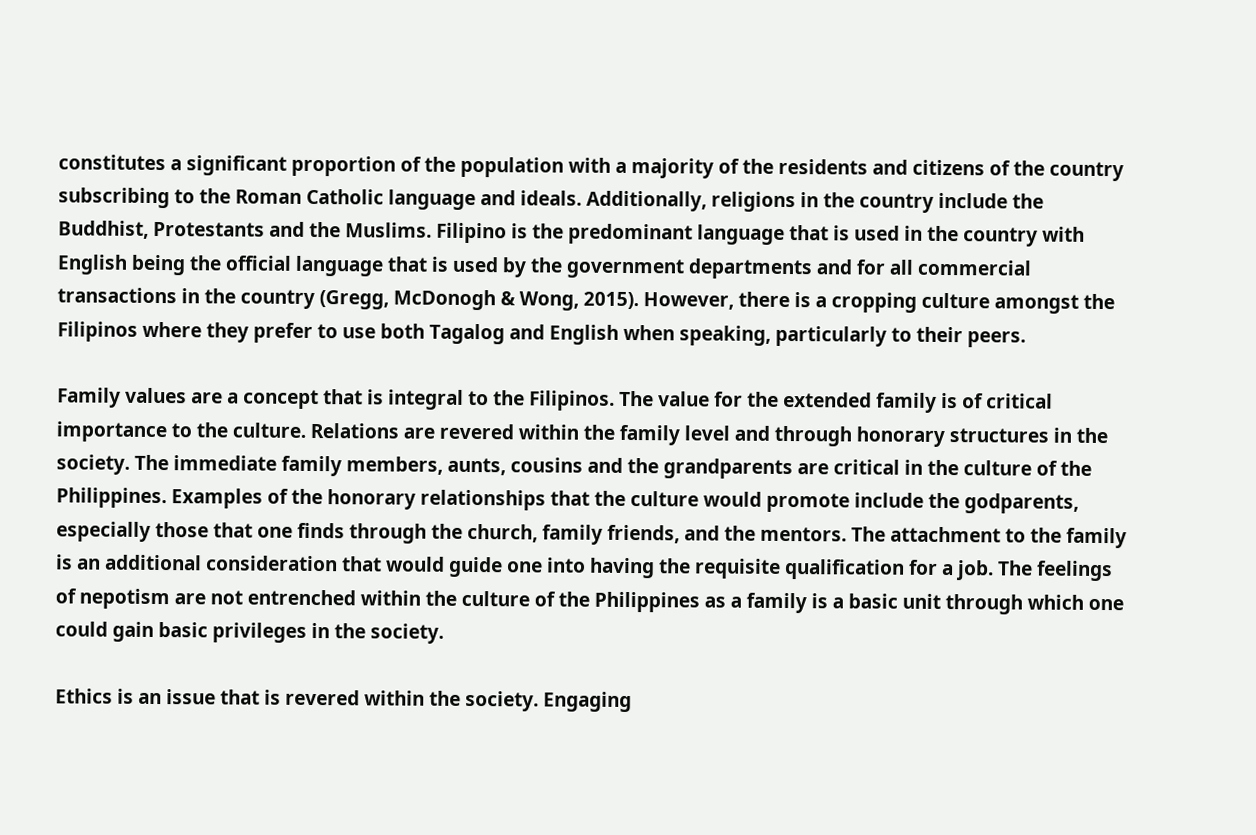constitutes a significant proportion of the population with a majority of the residents and citizens of the country subscribing to the Roman Catholic language and ideals. Additionally, religions in the country include the Buddhist, Protestants and the Muslims. Filipino is the predominant language that is used in the country with English being the official language that is used by the government departments and for all commercial transactions in the country (Gregg, McDonogh & Wong, 2015). However, there is a cropping culture amongst the Filipinos where they prefer to use both Tagalog and English when speaking, particularly to their peers.

Family values are a concept that is integral to the Filipinos. The value for the extended family is of critical importance to the culture. Relations are revered within the family level and through honorary structures in the society. The immediate family members, aunts, cousins and the grandparents are critical in the culture of the Philippines. Examples of the honorary relationships that the culture would promote include the godparents, especially those that one finds through the church, family friends, and the mentors. The attachment to the family is an additional consideration that would guide one into having the requisite qualification for a job. The feelings of nepotism are not entrenched within the culture of the Philippines as a family is a basic unit through which one could gain basic privileges in the society.

Ethics is an issue that is revered within the society. Engaging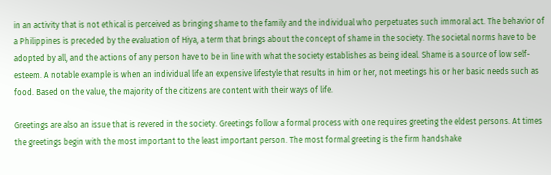in an activity that is not ethical is perceived as bringing shame to the family and the individual who perpetuates such immoral act. The behavior of a Philippines is preceded by the evaluation of Hiya, a term that brings about the concept of shame in the society. The societal norms have to be adopted by all, and the actions of any person have to be in line with what the society establishes as being ideal. Shame is a source of low self-esteem. A notable example is when an individual life an expensive lifestyle that results in him or her, not meetings his or her basic needs such as food. Based on the value, the majority of the citizens are content with their ways of life.

Greetings are also an issue that is revered in the society. Greetings follow a formal process with one requires greeting the eldest persons. At times the greetings begin with the most important to the least important person. The most formal greeting is the firm handshake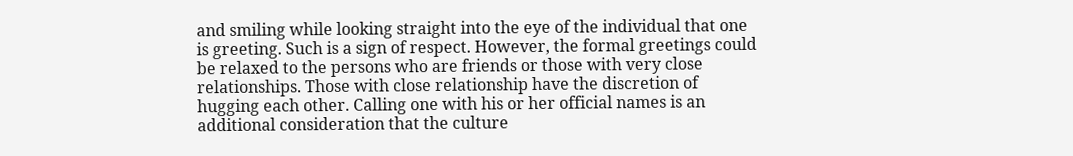and smiling while looking straight into the eye of the individual that one is greeting. Such is a sign of respect. However, the formal greetings could be relaxed to the persons who are friends or those with very close relationships. Those with close relationship have the discretion of hugging each other. Calling one with his or her official names is an additional consideration that the culture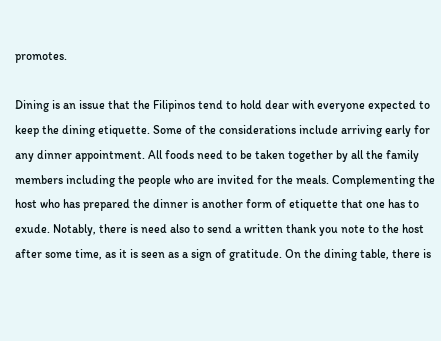promotes.

Dining is an issue that the Filipinos tend to hold dear with everyone expected to keep the dining etiquette. Some of the considerations include arriving early for any dinner appointment. All foods need to be taken together by all the family members including the people who are invited for the meals. Complementing the host who has prepared the dinner is another form of etiquette that one has to exude. Notably, there is need also to send a written thank you note to the host after some time, as it is seen as a sign of gratitude. On the dining table, there is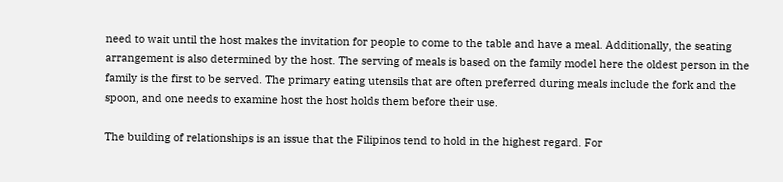need to wait until the host makes the invitation for people to come to the table and have a meal. Additionally, the seating arrangement is also determined by the host. The serving of meals is based on the family model here the oldest person in the family is the first to be served. The primary eating utensils that are often preferred during meals include the fork and the spoon, and one needs to examine host the host holds them before their use.

The building of relationships is an issue that the Filipinos tend to hold in the highest regard. For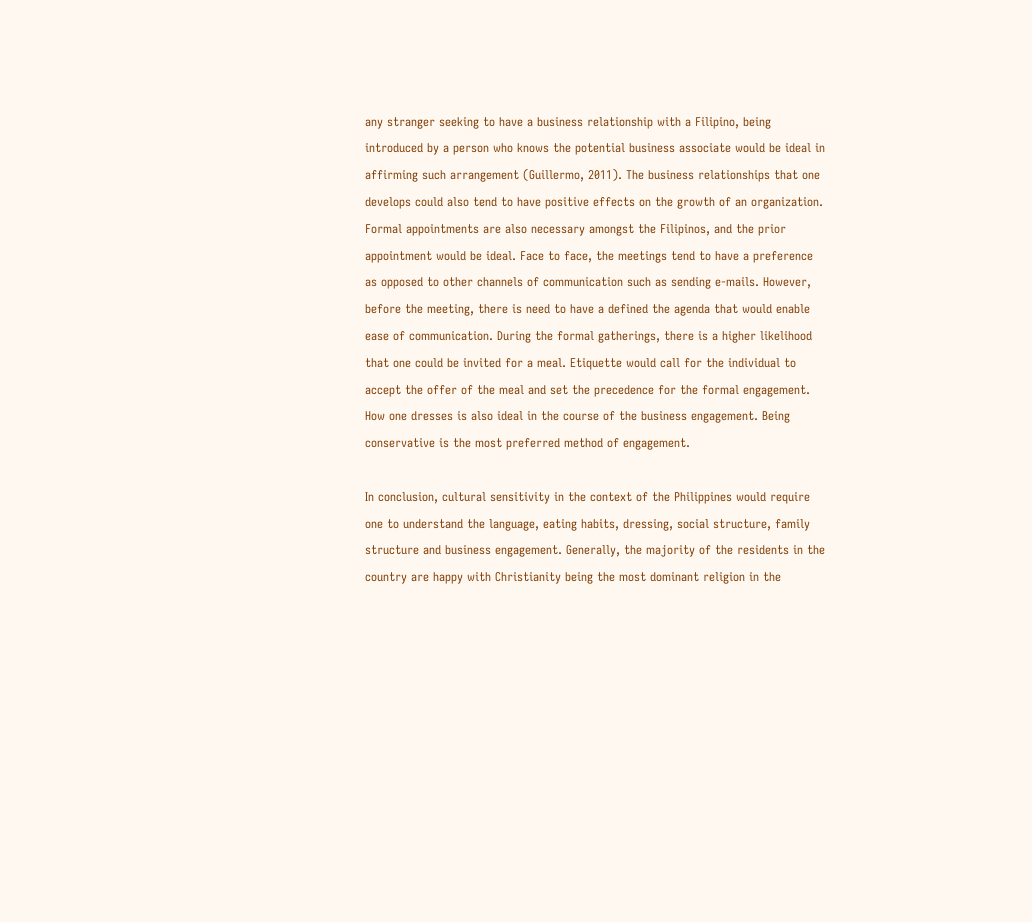any stranger seeking to have a business relationship with a Filipino, being introduced by a person who knows the potential business associate would be ideal in affirming such arrangement (Guillermo, 2011). The business relationships that one develops could also tend to have positive effects on the growth of an organization. Formal appointments are also necessary amongst the Filipinos, and the prior appointment would be ideal. Face to face, the meetings tend to have a preference as opposed to other channels of communication such as sending e-mails. However, before the meeting, there is need to have a defined the agenda that would enable ease of communication. During the formal gatherings, there is a higher likelihood that one could be invited for a meal. Etiquette would call for the individual to accept the offer of the meal and set the precedence for the formal engagement. How one dresses is also ideal in the course of the business engagement. Being conservative is the most preferred method of engagement.

In conclusion, cultural sensitivity in the context of the Philippines would require one to understand the language, eating habits, dressing, social structure, family structure and business engagement. Generally, the majority of the residents in the country are happy with Christianity being the most dominant religion in the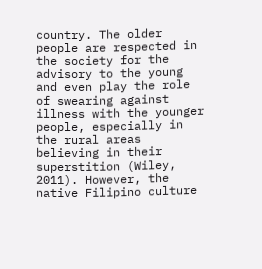country. The older people are respected in the society for the advisory to the young and even play the role of swearing against illness with the younger people, especially in the rural areas believing in their superstition (Wiley, 2011). However, the native Filipino culture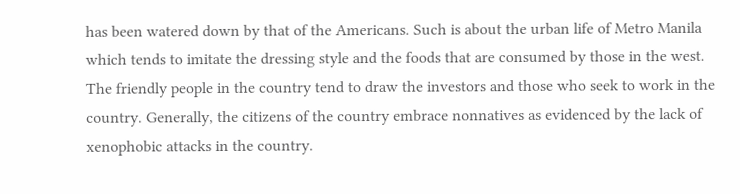has been watered down by that of the Americans. Such is about the urban life of Metro Manila which tends to imitate the dressing style and the foods that are consumed by those in the west. The friendly people in the country tend to draw the investors and those who seek to work in the country. Generally, the citizens of the country embrace nonnatives as evidenced by the lack of xenophobic attacks in the country.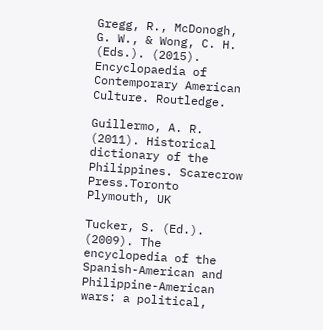Gregg, R., McDonogh, G. W., & Wong, C. H. (Eds.). (2015). Encyclopaedia of Contemporary American Culture. Routledge.

Guillermo, A. R. (2011). Historical dictionary of the Philippines. Scarecrow Press.Toronto Plymouth, UK

Tucker, S. (Ed.). (2009). The encyclopedia of the Spanish-American and Philippine-American wars: a political,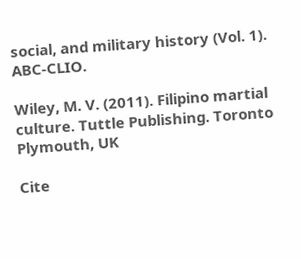social, and military history (Vol. 1). ABC-CLIO.

Wiley, M. V. (2011). Filipino martial culture. Tuttle Publishing. Toronto Plymouth, UK

Cite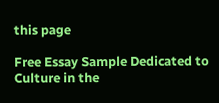this page

Free Essay Sample Dedicated to Culture in the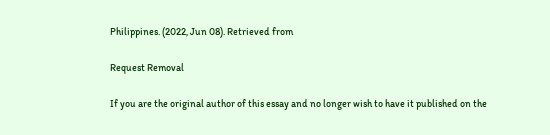Philippines. (2022, Jun 08). Retrieved from

Request Removal

If you are the original author of this essay and no longer wish to have it published on the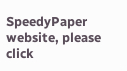SpeedyPaper website, please click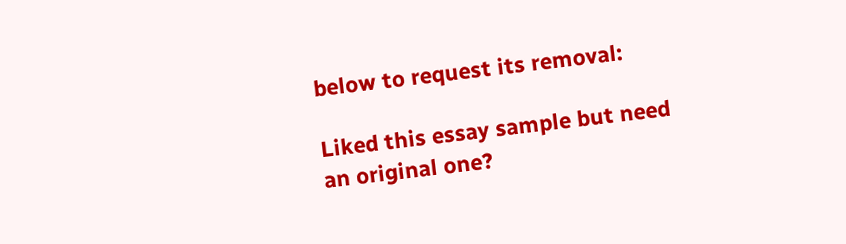below to request its removal:

Liked this essay sample but need an original one?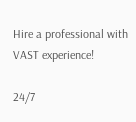Hire a professional with VAST experience!

24/7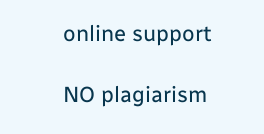online support

NO plagiarism